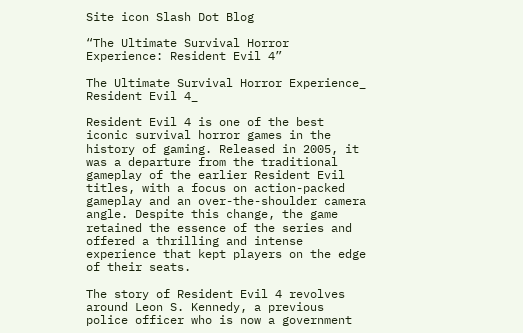Site icon Slash Dot Blog

“The Ultimate Survival Horror Experience: Resident Evil 4”

The Ultimate Survival Horror Experience_ Resident Evil 4_

Resident Evil 4 is one of the best iconic survival horror games in the history of gaming. Released in 2005, it was a departure from the traditional gameplay of the earlier Resident Evil titles, with a focus on action-packed gameplay and an over-the-shoulder camera angle. Despite this change, the game retained the essence of the series and offered a thrilling and intense experience that kept players on the edge of their seats.

The story of Resident Evil 4 revolves around Leon S. Kennedy, a previous police officer who is now a government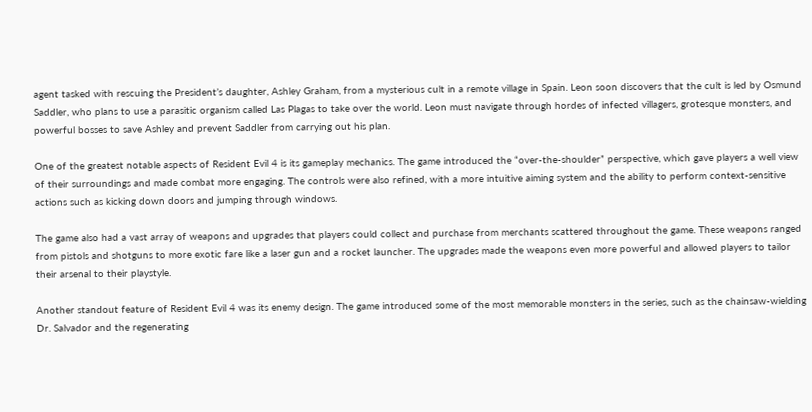agent tasked with rescuing the President’s daughter, Ashley Graham, from a mysterious cult in a remote village in Spain. Leon soon discovers that the cult is led by Osmund Saddler, who plans to use a parasitic organism called Las Plagas to take over the world. Leon must navigate through hordes of infected villagers, grotesque monsters, and powerful bosses to save Ashley and prevent Saddler from carrying out his plan.

One of the greatest notable aspects of Resident Evil 4 is its gameplay mechanics. The game introduced the “over-the-shoulder” perspective, which gave players a well view of their surroundings and made combat more engaging. The controls were also refined, with a more intuitive aiming system and the ability to perform context-sensitive actions such as kicking down doors and jumping through windows.

The game also had a vast array of weapons and upgrades that players could collect and purchase from merchants scattered throughout the game. These weapons ranged from pistols and shotguns to more exotic fare like a laser gun and a rocket launcher. The upgrades made the weapons even more powerful and allowed players to tailor their arsenal to their playstyle.

Another standout feature of Resident Evil 4 was its enemy design. The game introduced some of the most memorable monsters in the series, such as the chainsaw-wielding Dr. Salvador and the regenerating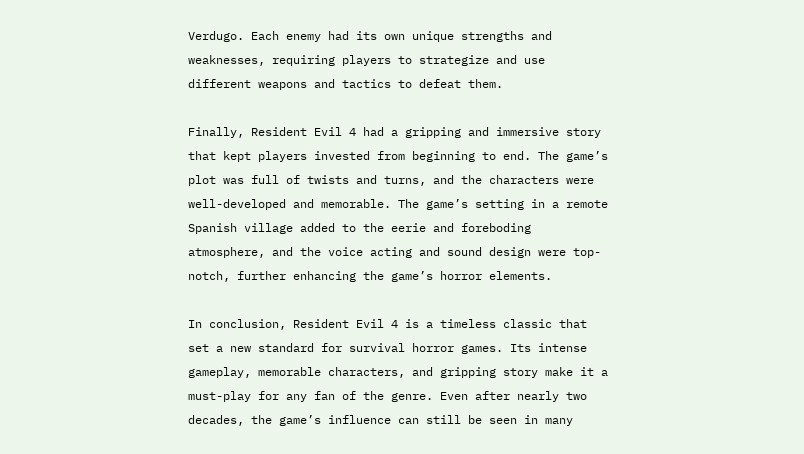Verdugo. Each enemy had its own unique strengths and weaknesses, requiring players to strategize and use different weapons and tactics to defeat them.

Finally, Resident Evil 4 had a gripping and immersive story that kept players invested from beginning to end. The game’s plot was full of twists and turns, and the characters were well-developed and memorable. The game’s setting in a remote Spanish village added to the eerie and foreboding atmosphere, and the voice acting and sound design were top-notch, further enhancing the game’s horror elements.

In conclusion, Resident Evil 4 is a timeless classic that set a new standard for survival horror games. Its intense gameplay, memorable characters, and gripping story make it a must-play for any fan of the genre. Even after nearly two decades, the game’s influence can still be seen in many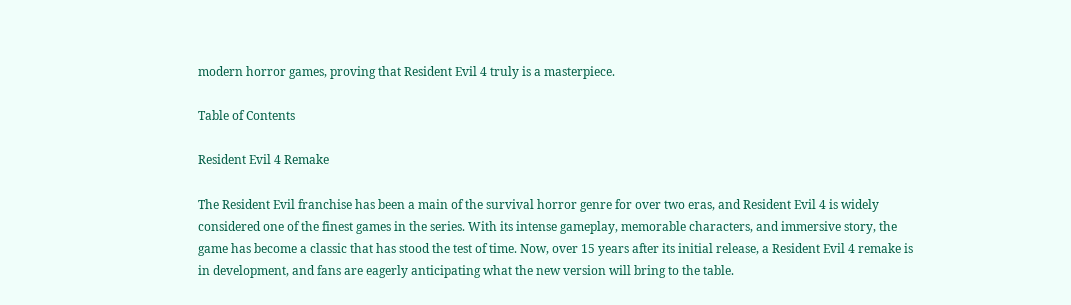modern horror games, proving that Resident Evil 4 truly is a masterpiece.

Table of Contents

Resident Evil 4 Remake

The Resident Evil franchise has been a main of the survival horror genre for over two eras, and Resident Evil 4 is widely considered one of the finest games in the series. With its intense gameplay, memorable characters, and immersive story, the game has become a classic that has stood the test of time. Now, over 15 years after its initial release, a Resident Evil 4 remake is in development, and fans are eagerly anticipating what the new version will bring to the table.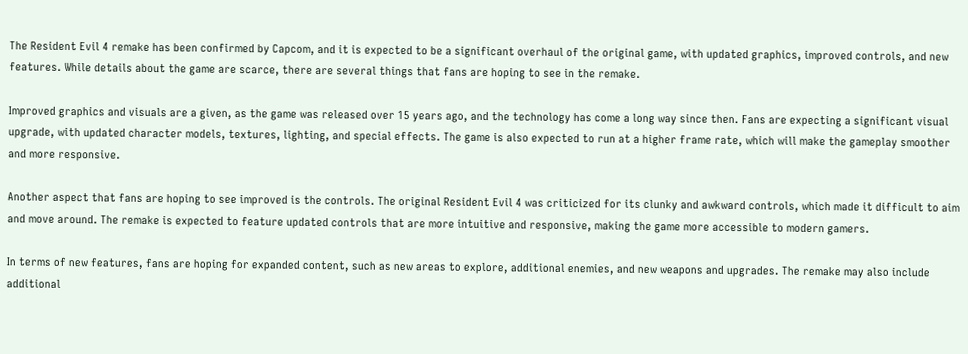The Resident Evil 4 remake has been confirmed by Capcom, and it is expected to be a significant overhaul of the original game, with updated graphics, improved controls, and new features. While details about the game are scarce, there are several things that fans are hoping to see in the remake.

Improved graphics and visuals are a given, as the game was released over 15 years ago, and the technology has come a long way since then. Fans are expecting a significant visual upgrade, with updated character models, textures, lighting, and special effects. The game is also expected to run at a higher frame rate, which will make the gameplay smoother and more responsive.

Another aspect that fans are hoping to see improved is the controls. The original Resident Evil 4 was criticized for its clunky and awkward controls, which made it difficult to aim and move around. The remake is expected to feature updated controls that are more intuitive and responsive, making the game more accessible to modern gamers.

In terms of new features, fans are hoping for expanded content, such as new areas to explore, additional enemies, and new weapons and upgrades. The remake may also include additional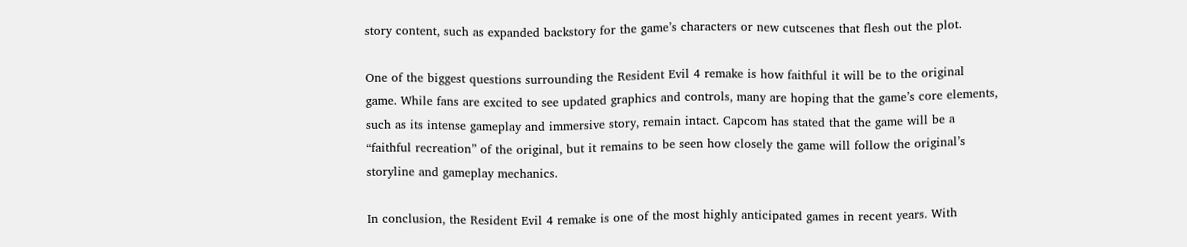story content, such as expanded backstory for the game’s characters or new cutscenes that flesh out the plot.

One of the biggest questions surrounding the Resident Evil 4 remake is how faithful it will be to the original game. While fans are excited to see updated graphics and controls, many are hoping that the game’s core elements, such as its intense gameplay and immersive story, remain intact. Capcom has stated that the game will be a “faithful recreation” of the original, but it remains to be seen how closely the game will follow the original’s storyline and gameplay mechanics.

In conclusion, the Resident Evil 4 remake is one of the most highly anticipated games in recent years. With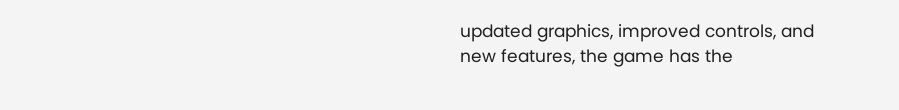updated graphics, improved controls, and new features, the game has the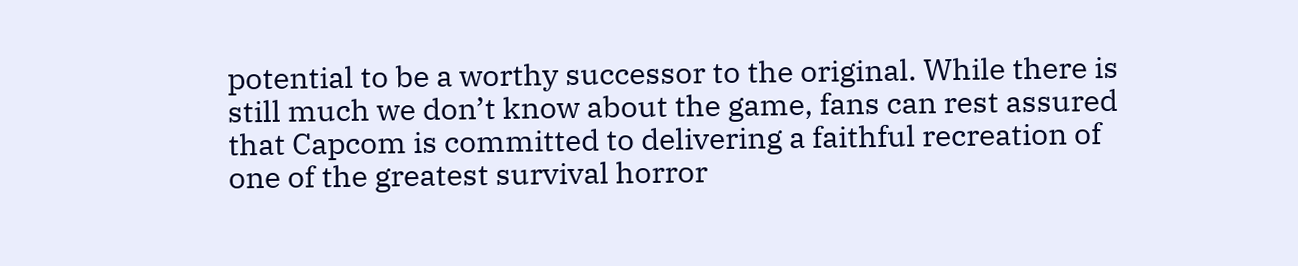potential to be a worthy successor to the original. While there is still much we don’t know about the game, fans can rest assured that Capcom is committed to delivering a faithful recreation of one of the greatest survival horror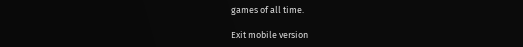games of all time.

Exit mobile version